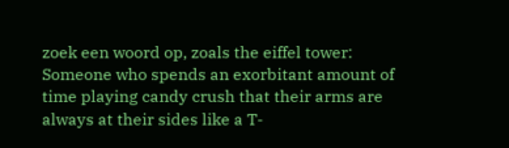zoek een woord op, zoals the eiffel tower:
Someone who spends an exorbitant amount of time playing candy crush that their arms are always at their sides like a T-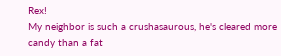Rex!
My neighbor is such a crushasaurous, he's cleared more candy than a fat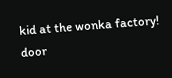kid at the wonka factory!
door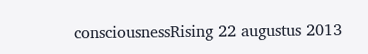consciousnessRising 22 augustus 2013